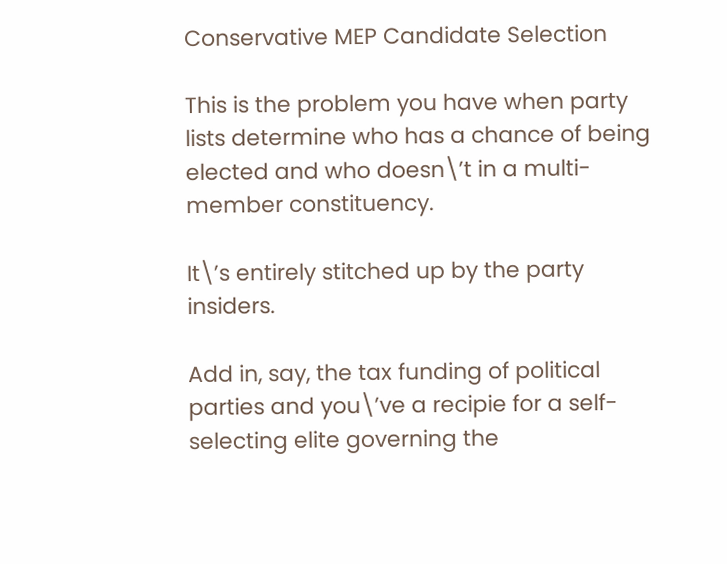Conservative MEP Candidate Selection

This is the problem you have when party lists determine who has a chance of being elected and who doesn\’t in a multi-member constituency.

It\’s entirely stitched up by the party insiders.

Add in, say, the tax funding of political parties and you\’ve a recipie for a self-selecting elite governing the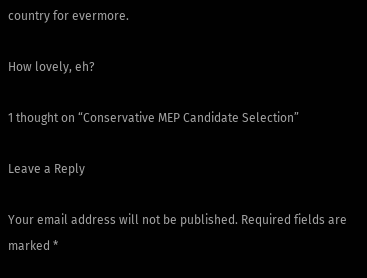country for evermore.

How lovely, eh?

1 thought on “Conservative MEP Candidate Selection”

Leave a Reply

Your email address will not be published. Required fields are marked *